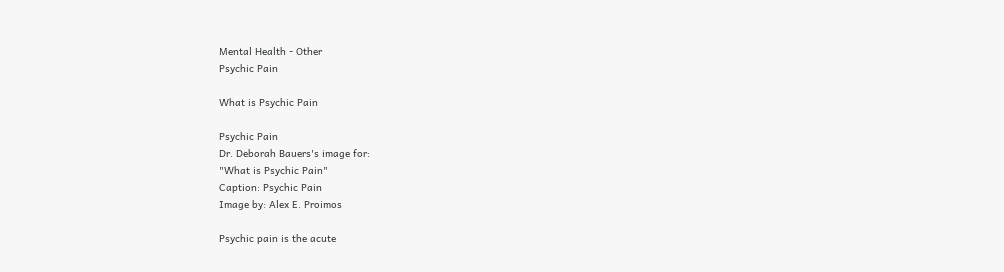Mental Health - Other
Psychic Pain

What is Psychic Pain

Psychic Pain
Dr. Deborah Bauers's image for:
"What is Psychic Pain"
Caption: Psychic Pain
Image by: Alex E. Proimos

Psychic pain is the acute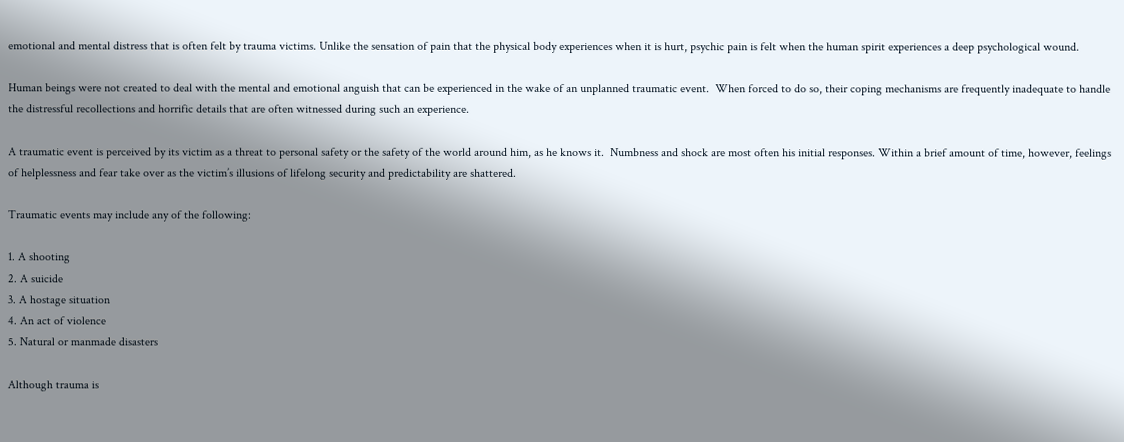emotional and mental distress that is often felt by trauma victims. Unlike the sensation of pain that the physical body experiences when it is hurt, psychic pain is felt when the human spirit experiences a deep psychological wound.

Human beings were not created to deal with the mental and emotional anguish that can be experienced in the wake of an unplanned traumatic event.  When forced to do so, their coping mechanisms are frequently inadequate to handle the distressful recollections and horrific details that are often witnessed during such an experience.

A traumatic event is perceived by its victim as a threat to personal safety or the safety of the world around him, as he knows it.  Numbness and shock are most often his initial responses. Within a brief amount of time, however, feelings of helplessness and fear take over as the victim’s illusions of lifelong security and predictability are shattered.

Traumatic events may include any of the following:

1. A shooting
2. A suicide
3. A hostage situation
4. An act of violence
5. Natural or manmade disasters

Although trauma is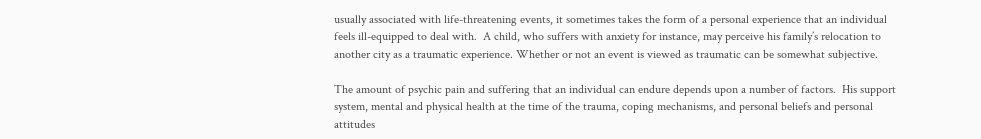usually associated with life-threatening events, it sometimes takes the form of a personal experience that an individual feels ill-equipped to deal with.  A child, who suffers with anxiety for instance, may perceive his family’s relocation to another city as a traumatic experience. Whether or not an event is viewed as traumatic can be somewhat subjective.

The amount of psychic pain and suffering that an individual can endure depends upon a number of factors.  His support system, mental and physical health at the time of the trauma, coping mechanisms, and personal beliefs and personal attitudes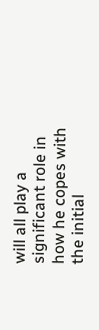will all play a significant role in how he copes with the initial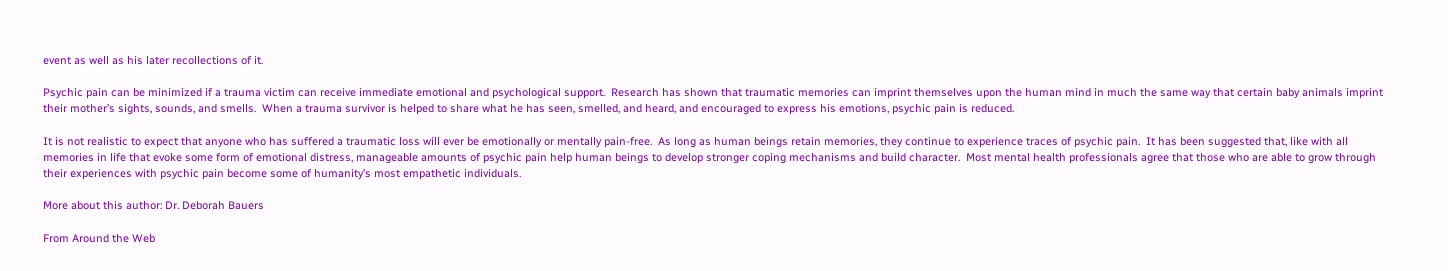event as well as his later recollections of it.

Psychic pain can be minimized if a trauma victim can receive immediate emotional and psychological support.  Research has shown that traumatic memories can imprint themselves upon the human mind in much the same way that certain baby animals imprint their mother’s sights, sounds, and smells.  When a trauma survivor is helped to share what he has seen, smelled, and heard, and encouraged to express his emotions, psychic pain is reduced.

It is not realistic to expect that anyone who has suffered a traumatic loss will ever be emotionally or mentally pain-free.  As long as human beings retain memories, they continue to experience traces of psychic pain.  It has been suggested that, like with all memories in life that evoke some form of emotional distress, manageable amounts of psychic pain help human beings to develop stronger coping mechanisms and build character.  Most mental health professionals agree that those who are able to grow through their experiences with psychic pain become some of humanity’s most empathetic individuals.

More about this author: Dr. Deborah Bauers

From Around the Web